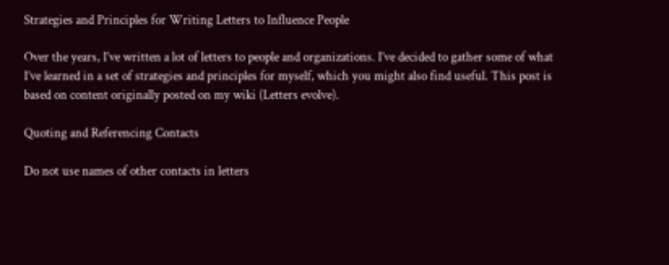Strategies and Principles for Writing Letters to Influence People

Over the years, I’ve written a lot of letters to people and organizations. I’ve decided to gather some of what I’ve learned in a set of strategies and principles for myself, which you might also find useful. This post is based on content originally posted on my wiki (Letters evolve).

Quoting and Referencing Contacts

Do not use names of other contacts in letters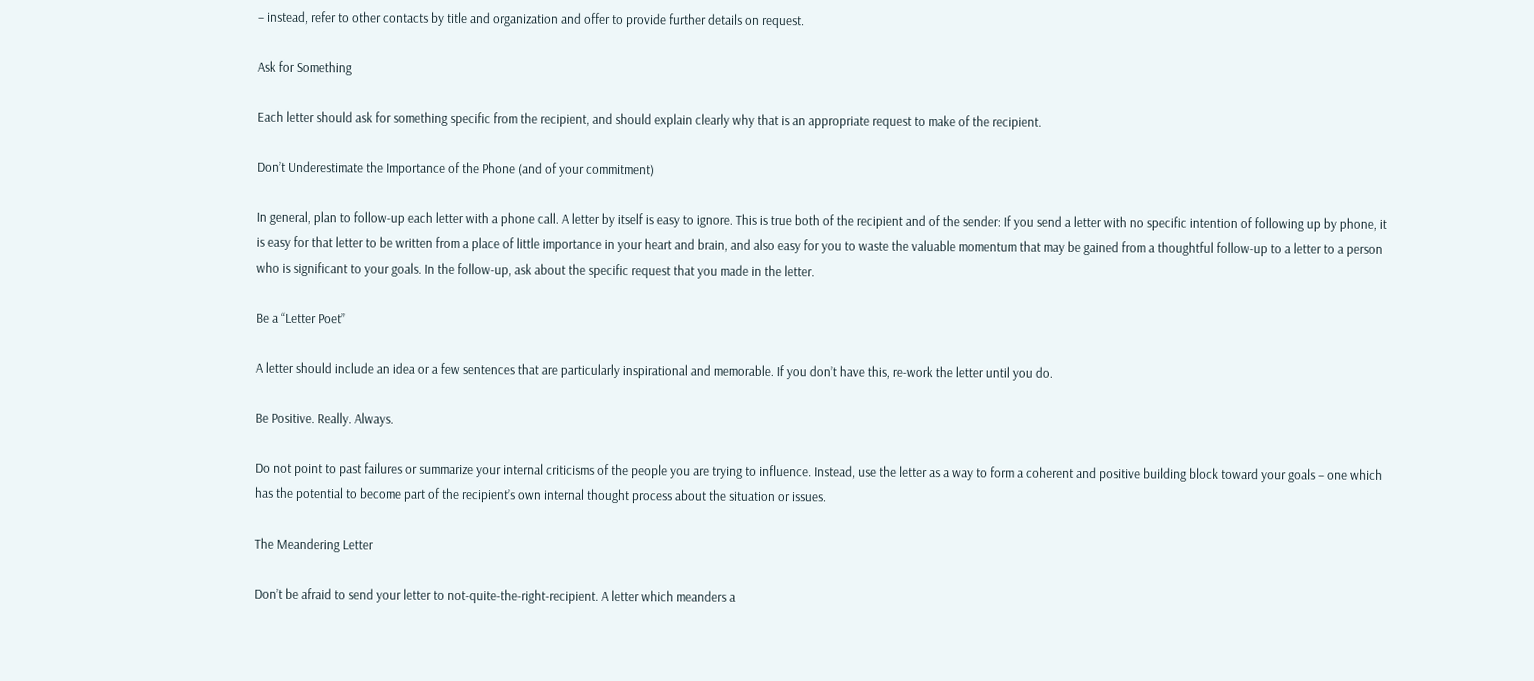– instead, refer to other contacts by title and organization and offer to provide further details on request.

Ask for Something

Each letter should ask for something specific from the recipient, and should explain clearly why that is an appropriate request to make of the recipient.

Don’t Underestimate the Importance of the Phone (and of your commitment)

In general, plan to follow-up each letter with a phone call. A letter by itself is easy to ignore. This is true both of the recipient and of the sender: If you send a letter with no specific intention of following up by phone, it is easy for that letter to be written from a place of little importance in your heart and brain, and also easy for you to waste the valuable momentum that may be gained from a thoughtful follow-up to a letter to a person who is significant to your goals. In the follow-up, ask about the specific request that you made in the letter.

Be a “Letter Poet”

A letter should include an idea or a few sentences that are particularly inspirational and memorable. If you don’t have this, re-work the letter until you do.

Be Positive. Really. Always.

Do not point to past failures or summarize your internal criticisms of the people you are trying to influence. Instead, use the letter as a way to form a coherent and positive building block toward your goals – one which has the potential to become part of the recipient’s own internal thought process about the situation or issues.

The Meandering Letter

Don’t be afraid to send your letter to not-quite-the-right-recipient. A letter which meanders a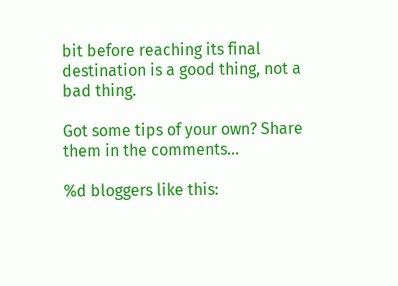bit before reaching its final destination is a good thing, not a bad thing.

Got some tips of your own? Share them in the comments…

%d bloggers like this: